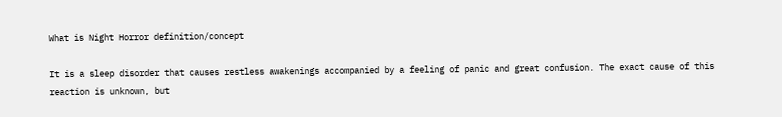What is Night Horror definition/concept

It is a sleep disorder that causes restless awakenings accompanied by a feeling of panic and great confusion. The exact cause of this reaction is unknown, but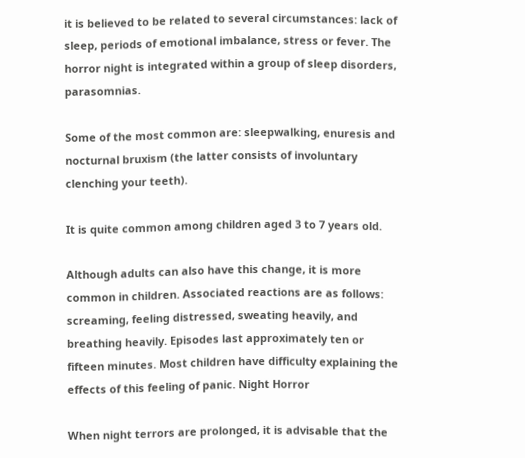it is believed to be related to several circumstances: lack of sleep, periods of emotional imbalance, stress or fever. The horror night is integrated within a group of sleep disorders, parasomnias.

Some of the most common are: sleepwalking, enuresis and nocturnal bruxism (the latter consists of involuntary clenching your teeth).

It is quite common among children aged 3 to 7 years old.

Although adults can also have this change, it is more common in children. Associated reactions are as follows: screaming, feeling distressed, sweating heavily, and breathing heavily. Episodes last approximately ten or fifteen minutes. Most children have difficulty explaining the effects of this feeling of panic. Night Horror

When night terrors are prolonged, it is advisable that the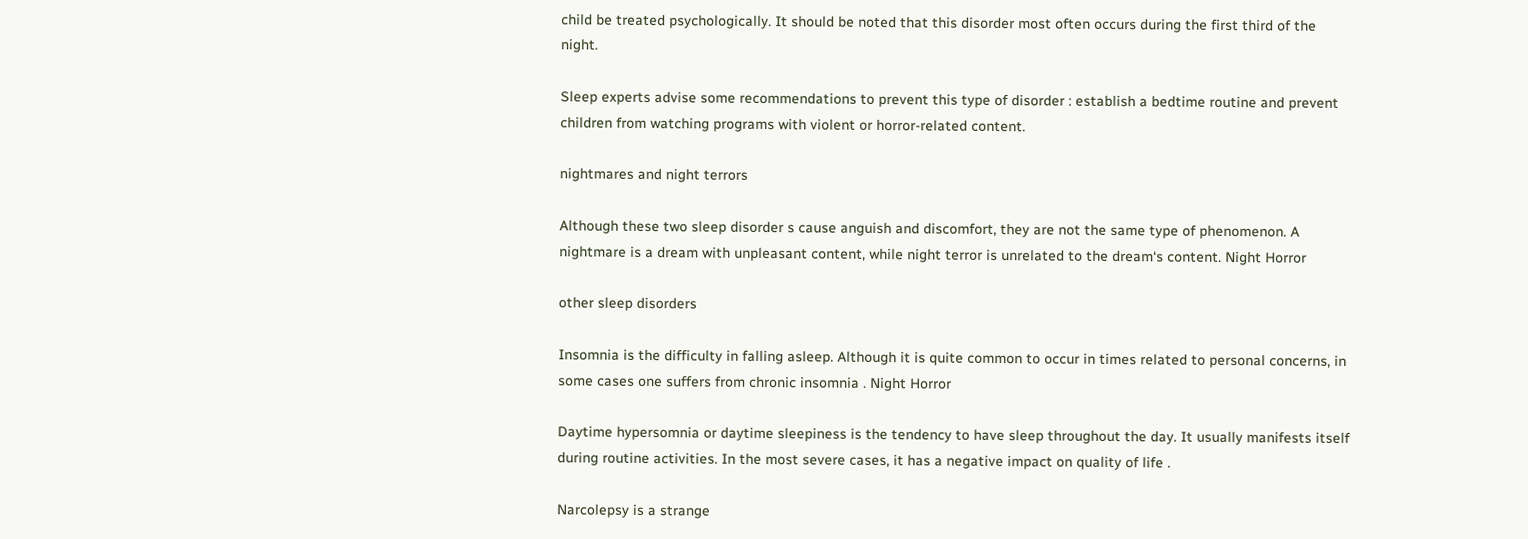child be treated psychologically. It should be noted that this disorder most often occurs during the first third of the night.

Sleep experts advise some recommendations to prevent this type of disorder : establish a bedtime routine and prevent children from watching programs with violent or horror-related content.

nightmares and night terrors

Although these two sleep disorder s cause anguish and discomfort, they are not the same type of phenomenon. A nightmare is a dream with unpleasant content, while night terror is unrelated to the dream‘s content. Night Horror

other sleep disorders

Insomnia is the difficulty in falling asleep. Although it is quite common to occur in times related to personal concerns, in some cases one suffers from chronic insomnia . Night Horror

Daytime hypersomnia or daytime sleepiness is the tendency to have sleep throughout the day. It usually manifests itself during routine activities. In the most severe cases, it has a negative impact on quality of life .

Narcolepsy is a strange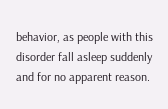behavior, as people with this disorder fall asleep suddenly and for no apparent reason.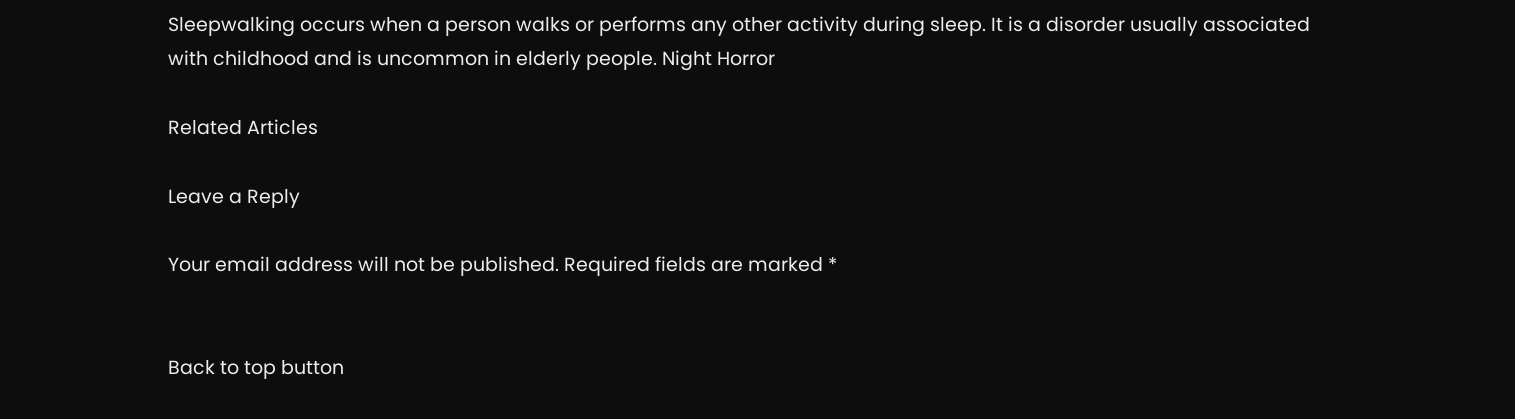Sleepwalking occurs when a person walks or performs any other activity during sleep. It is a disorder usually associated with childhood and is uncommon in elderly people. Night Horror

Related Articles

Leave a Reply

Your email address will not be published. Required fields are marked *


Back to top button